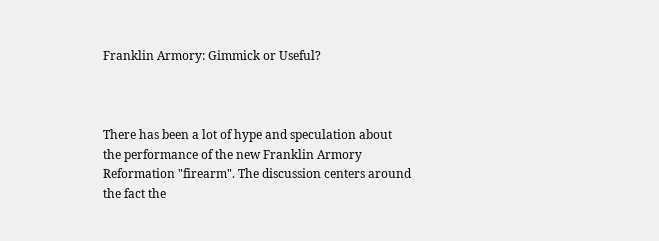Franklin Armory: Gimmick or Useful?



There has been a lot of hype and speculation about the performance of the new Franklin Armory Reformation "firearm". The discussion centers around the fact the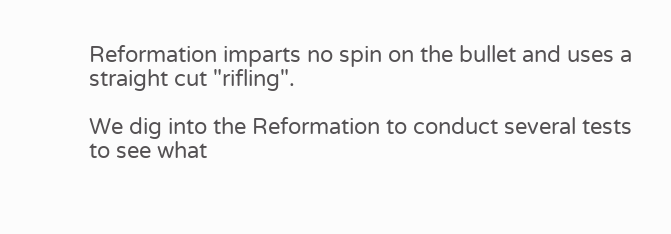Reformation imparts no spin on the bullet and uses a straight cut "rifling".

We dig into the Reformation to conduct several tests to see what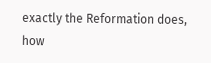exactly the Reformation does, how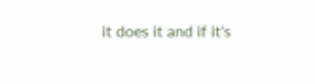it does it and if it's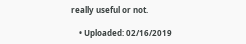really useful or not.

    • Uploaded: 02/16/2019